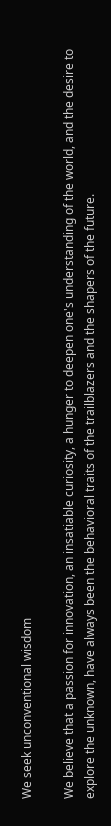We seek unconventional wisdom

We believe that a passion for innovation, an insatiable curiosity, a hunger to deepen one's understanding of the world, and the desire to explore the unknown, have always been the behavioral traits of the trailblazers and the shapers of the future.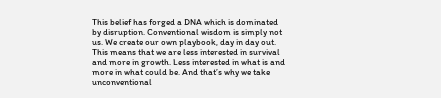This belief has forged a DNA which is dominated by disruption. Conventional wisdom is simply not us. We create our own playbook, day in day out. This means that we are less interested in survival and more in growth. Less interested in what is and more in what could be. And that’s why we take unconventional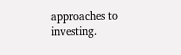approaches to investing.